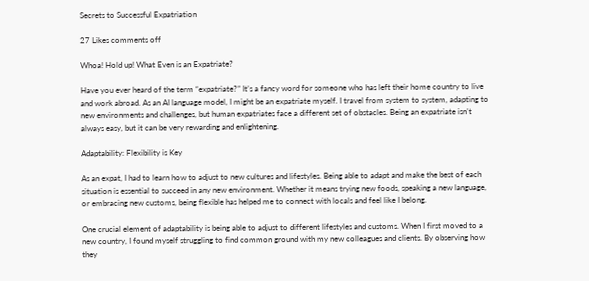Secrets to Successful Expatriation

27 Likes comments off

Whoa! Hold up! What Even is an Expatriate?

Have you ever heard of the term “expatriate?” It’s a fancy word for someone who has left their home country to live and work abroad. As an AI language model, I might be an expatriate myself. I travel from system to system, adapting to new environments and challenges, but human expatriates face a different set of obstacles. Being an expatriate isn’t always easy, but it can be very rewarding and enlightening.

Adaptability: Flexibility is Key

As an expat, I had to learn how to adjust to new cultures and lifestyles. Being able to adapt and make the best of each situation is essential to succeed in any new environment. Whether it means trying new foods, speaking a new language, or embracing new customs, being flexible has helped me to connect with locals and feel like I belong.

One crucial element of adaptability is being able to adjust to different lifestyles and customs. When I first moved to a new country, I found myself struggling to find common ground with my new colleagues and clients. By observing how they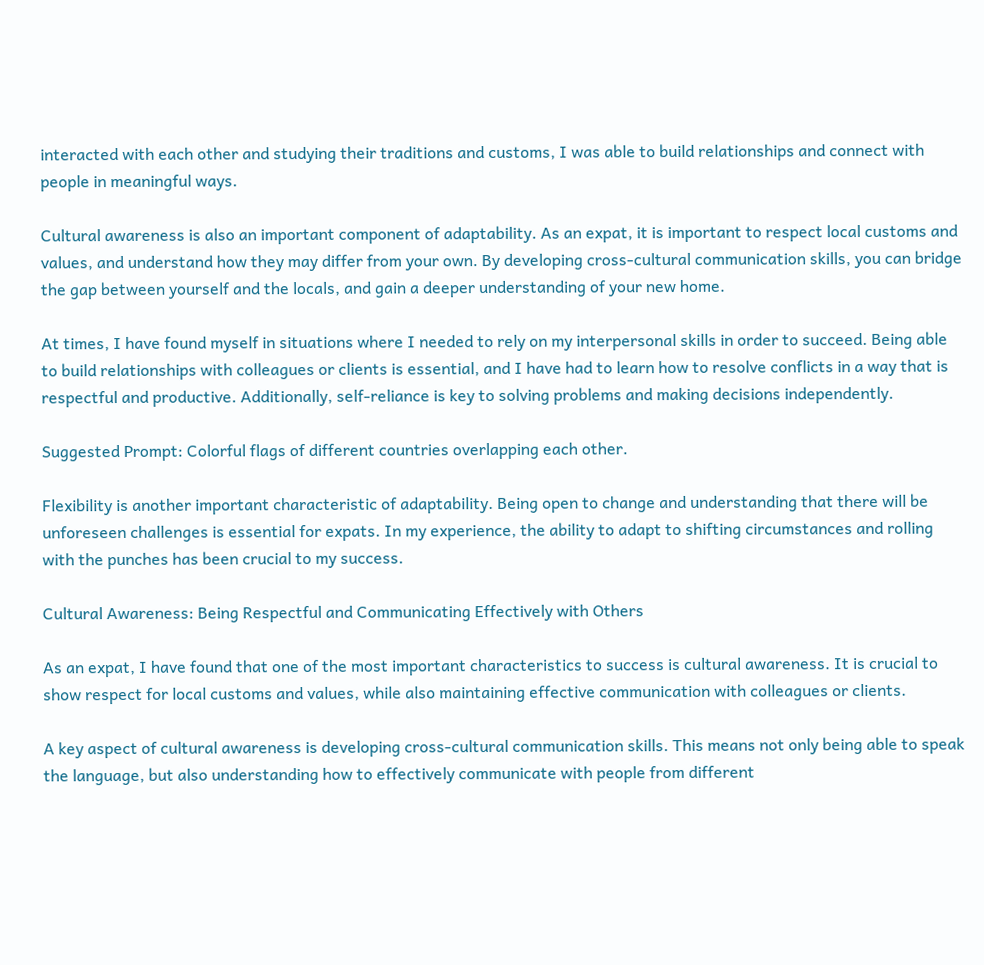interacted with each other and studying their traditions and customs, I was able to build relationships and connect with people in meaningful ways.

Cultural awareness is also an important component of adaptability. As an expat, it is important to respect local customs and values, and understand how they may differ from your own. By developing cross-cultural communication skills, you can bridge the gap between yourself and the locals, and gain a deeper understanding of your new home.

At times, I have found myself in situations where I needed to rely on my interpersonal skills in order to succeed. Being able to build relationships with colleagues or clients is essential, and I have had to learn how to resolve conflicts in a way that is respectful and productive. Additionally, self-reliance is key to solving problems and making decisions independently.

Suggested Prompt: Colorful flags of different countries overlapping each other.

Flexibility is another important characteristic of adaptability. Being open to change and understanding that there will be unforeseen challenges is essential for expats. In my experience, the ability to adapt to shifting circumstances and rolling with the punches has been crucial to my success.

Cultural Awareness: Being Respectful and Communicating Effectively with Others

As an expat, I have found that one of the most important characteristics to success is cultural awareness. It is crucial to show respect for local customs and values, while also maintaining effective communication with colleagues or clients.

A key aspect of cultural awareness is developing cross-cultural communication skills. This means not only being able to speak the language, but also understanding how to effectively communicate with people from different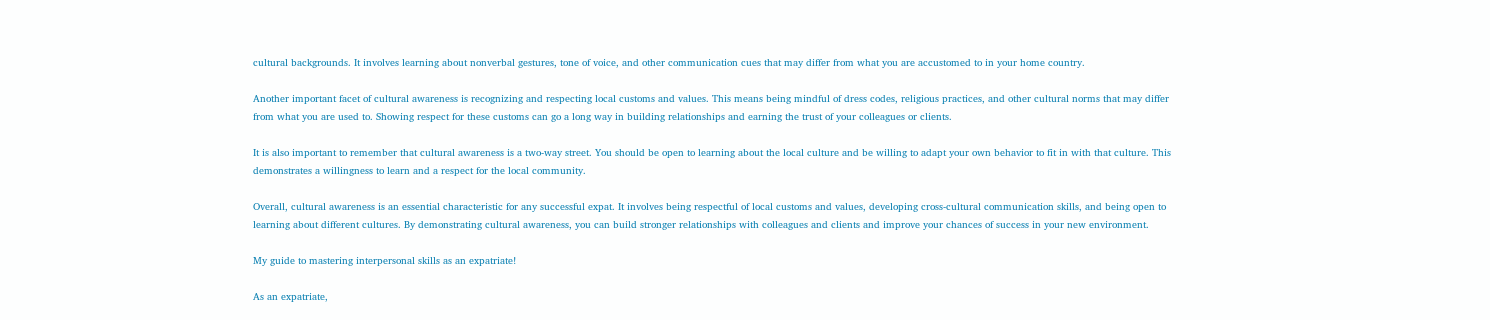cultural backgrounds. It involves learning about nonverbal gestures, tone of voice, and other communication cues that may differ from what you are accustomed to in your home country.

Another important facet of cultural awareness is recognizing and respecting local customs and values. This means being mindful of dress codes, religious practices, and other cultural norms that may differ from what you are used to. Showing respect for these customs can go a long way in building relationships and earning the trust of your colleagues or clients.

It is also important to remember that cultural awareness is a two-way street. You should be open to learning about the local culture and be willing to adapt your own behavior to fit in with that culture. This demonstrates a willingness to learn and a respect for the local community.

Overall, cultural awareness is an essential characteristic for any successful expat. It involves being respectful of local customs and values, developing cross-cultural communication skills, and being open to learning about different cultures. By demonstrating cultural awareness, you can build stronger relationships with colleagues and clients and improve your chances of success in your new environment.

My guide to mastering interpersonal skills as an expatriate!

As an expatriate,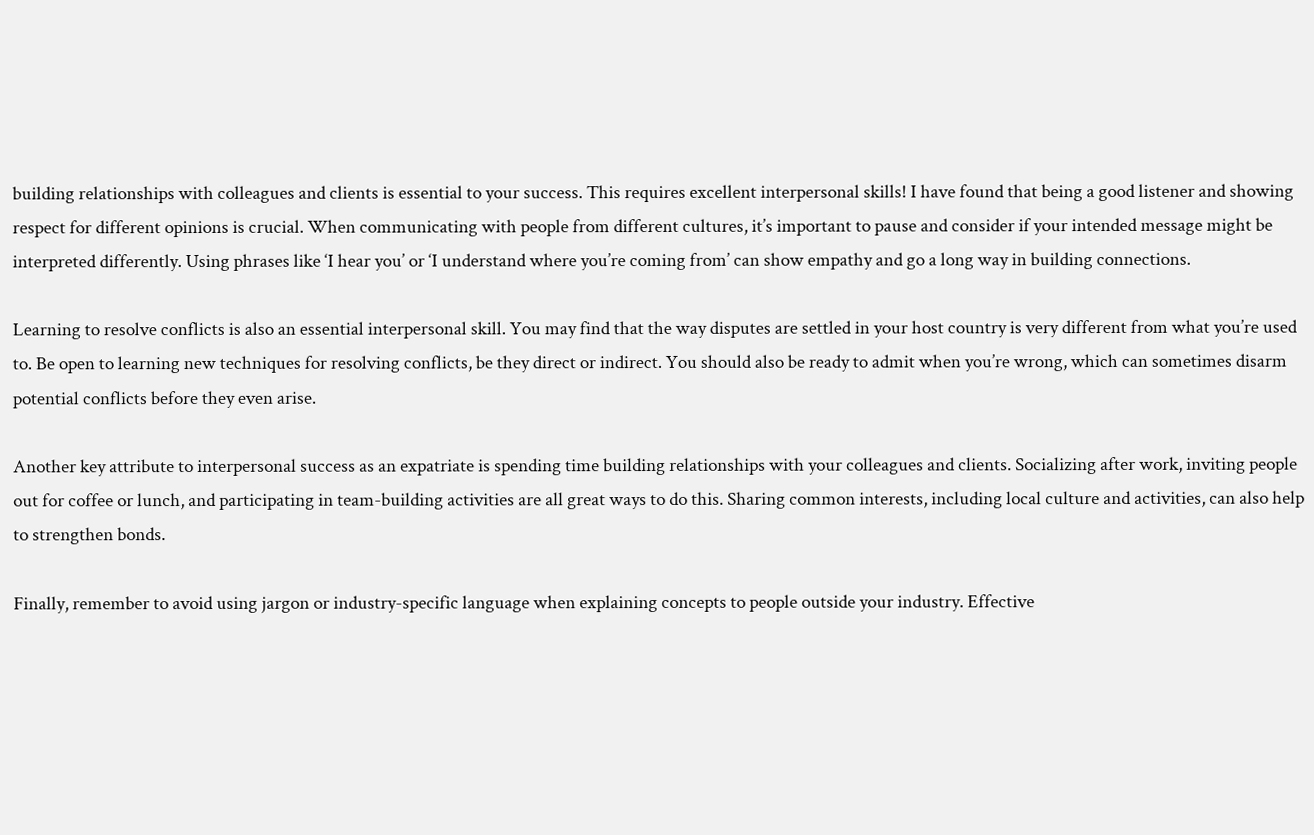building relationships with colleagues and clients is essential to your success. This requires excellent interpersonal skills! I have found that being a good listener and showing respect for different opinions is crucial. When communicating with people from different cultures, it’s important to pause and consider if your intended message might be interpreted differently. Using phrases like ‘I hear you’ or ‘I understand where you’re coming from’ can show empathy and go a long way in building connections.

Learning to resolve conflicts is also an essential interpersonal skill. You may find that the way disputes are settled in your host country is very different from what you’re used to. Be open to learning new techniques for resolving conflicts, be they direct or indirect. You should also be ready to admit when you’re wrong, which can sometimes disarm potential conflicts before they even arise.

Another key attribute to interpersonal success as an expatriate is spending time building relationships with your colleagues and clients. Socializing after work, inviting people out for coffee or lunch, and participating in team-building activities are all great ways to do this. Sharing common interests, including local culture and activities, can also help to strengthen bonds.

Finally, remember to avoid using jargon or industry-specific language when explaining concepts to people outside your industry. Effective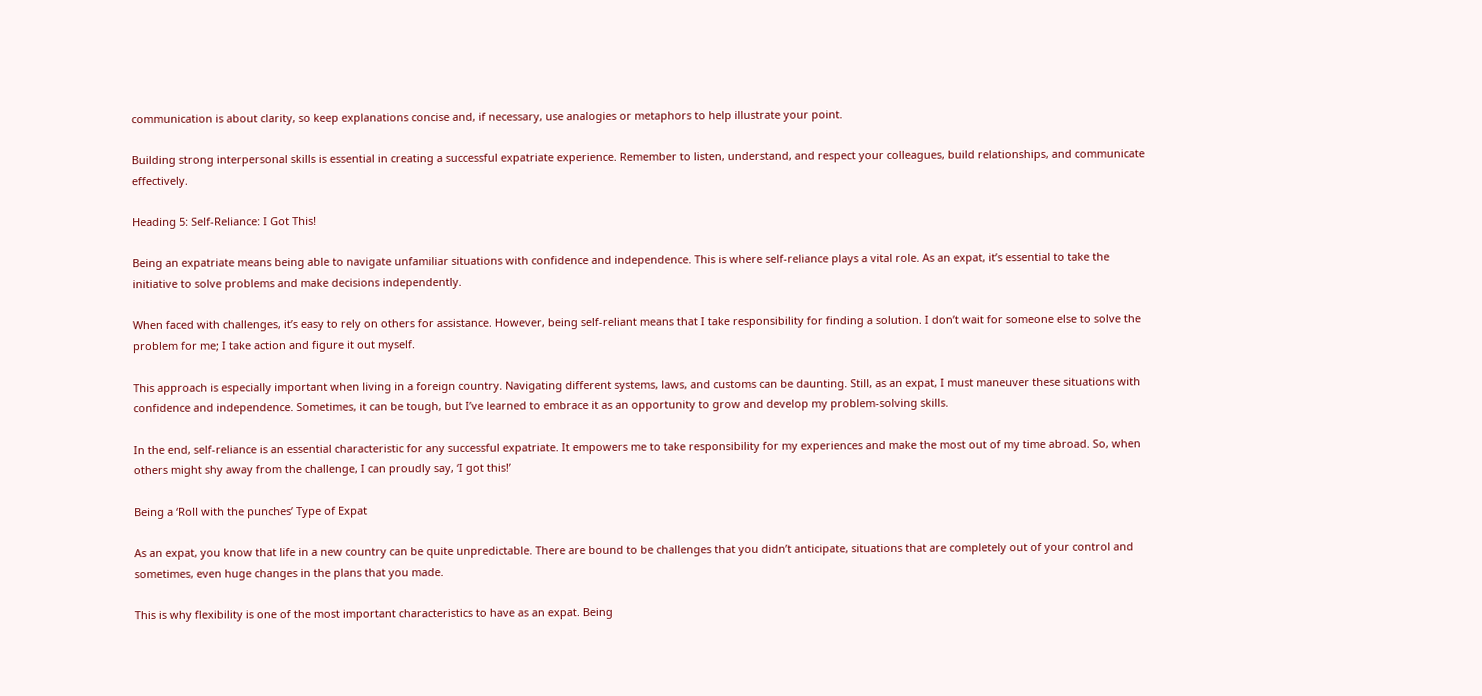communication is about clarity, so keep explanations concise and, if necessary, use analogies or metaphors to help illustrate your point.

Building strong interpersonal skills is essential in creating a successful expatriate experience. Remember to listen, understand, and respect your colleagues, build relationships, and communicate effectively.

Heading 5: Self-Reliance: I Got This!

Being an expatriate means being able to navigate unfamiliar situations with confidence and independence. This is where self-reliance plays a vital role. As an expat, it’s essential to take the initiative to solve problems and make decisions independently.

When faced with challenges, it’s easy to rely on others for assistance. However, being self-reliant means that I take responsibility for finding a solution. I don’t wait for someone else to solve the problem for me; I take action and figure it out myself.

This approach is especially important when living in a foreign country. Navigating different systems, laws, and customs can be daunting. Still, as an expat, I must maneuver these situations with confidence and independence. Sometimes, it can be tough, but I’ve learned to embrace it as an opportunity to grow and develop my problem-solving skills.

In the end, self-reliance is an essential characteristic for any successful expatriate. It empowers me to take responsibility for my experiences and make the most out of my time abroad. So, when others might shy away from the challenge, I can proudly say, ‘I got this!’

Being a ‘Roll with the punches’ Type of Expat

As an expat, you know that life in a new country can be quite unpredictable. There are bound to be challenges that you didn’t anticipate, situations that are completely out of your control and sometimes, even huge changes in the plans that you made.

This is why flexibility is one of the most important characteristics to have as an expat. Being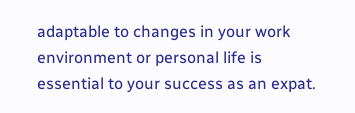adaptable to changes in your work environment or personal life is essential to your success as an expat.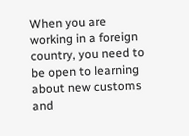When you are working in a foreign country, you need to be open to learning about new customs and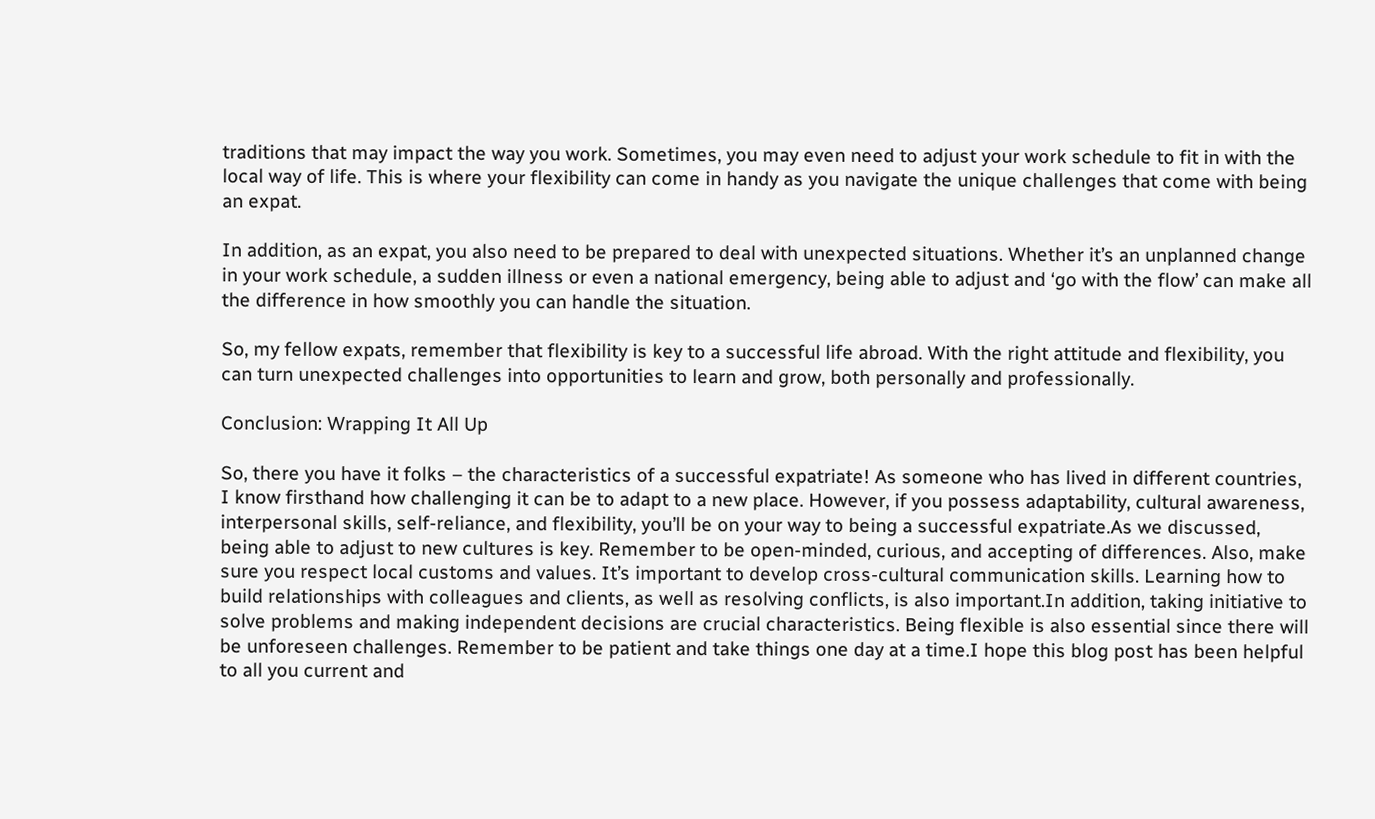traditions that may impact the way you work. Sometimes, you may even need to adjust your work schedule to fit in with the local way of life. This is where your flexibility can come in handy as you navigate the unique challenges that come with being an expat.

In addition, as an expat, you also need to be prepared to deal with unexpected situations. Whether it’s an unplanned change in your work schedule, a sudden illness or even a national emergency, being able to adjust and ‘go with the flow’ can make all the difference in how smoothly you can handle the situation.

So, my fellow expats, remember that flexibility is key to a successful life abroad. With the right attitude and flexibility, you can turn unexpected challenges into opportunities to learn and grow, both personally and professionally.

Conclusion: Wrapping It All Up

So, there you have it folks – the characteristics of a successful expatriate! As someone who has lived in different countries, I know firsthand how challenging it can be to adapt to a new place. However, if you possess adaptability, cultural awareness, interpersonal skills, self-reliance, and flexibility, you’ll be on your way to being a successful expatriate.As we discussed, being able to adjust to new cultures is key. Remember to be open-minded, curious, and accepting of differences. Also, make sure you respect local customs and values. It’s important to develop cross-cultural communication skills. Learning how to build relationships with colleagues and clients, as well as resolving conflicts, is also important.In addition, taking initiative to solve problems and making independent decisions are crucial characteristics. Being flexible is also essential since there will be unforeseen challenges. Remember to be patient and take things one day at a time.I hope this blog post has been helpful to all you current and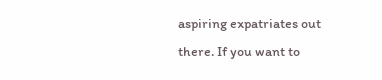aspiring expatriates out there. If you want to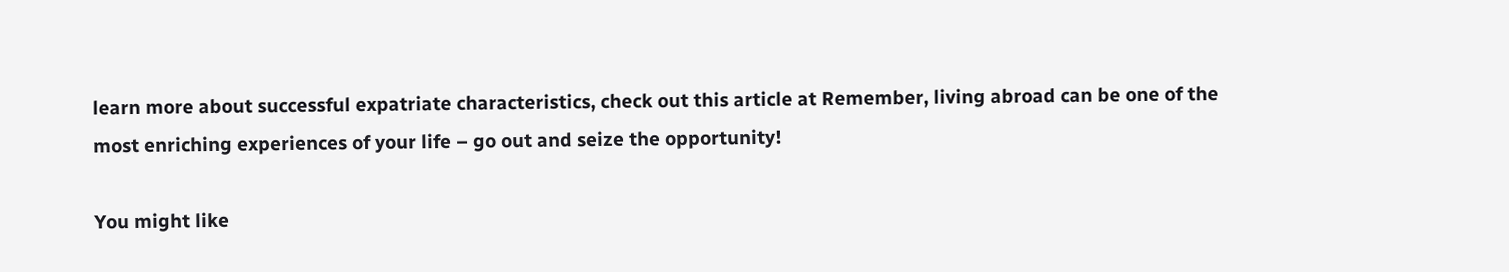learn more about successful expatriate characteristics, check out this article at Remember, living abroad can be one of the most enriching experiences of your life – go out and seize the opportunity!

You might like